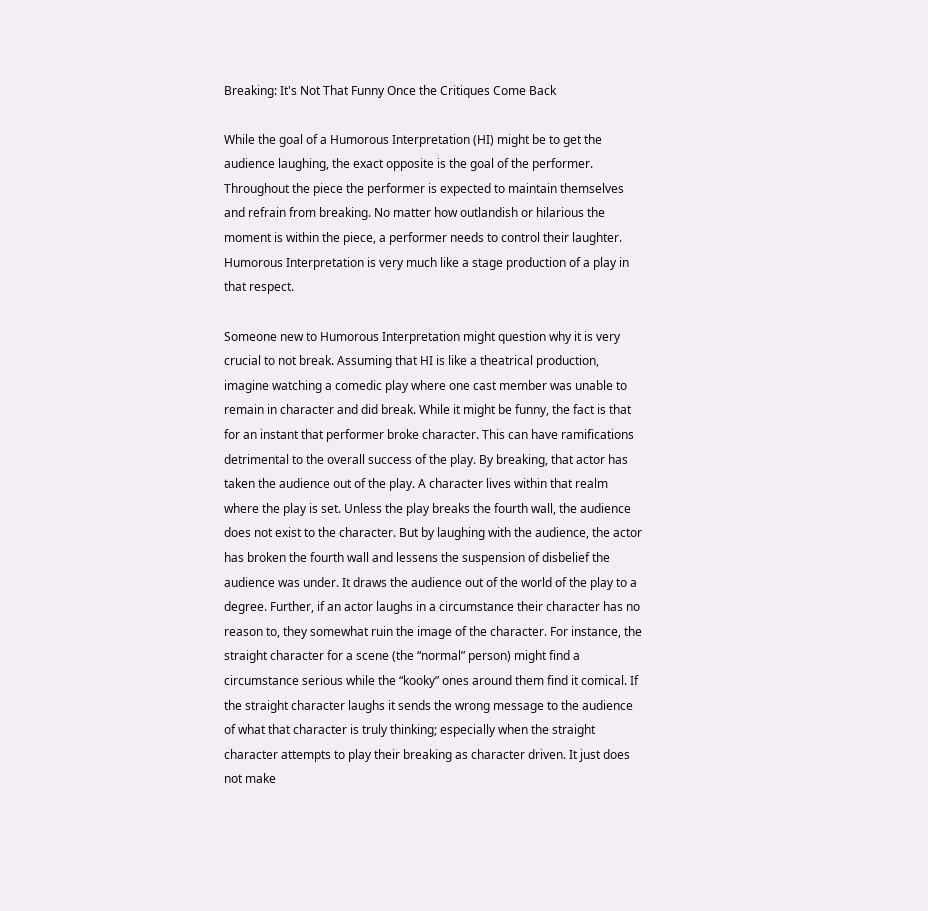Breaking: It's Not That Funny Once the Critiques Come Back

While the goal of a Humorous Interpretation (HI) might be to get the audience laughing, the exact opposite is the goal of the performer. Throughout the piece the performer is expected to maintain themselves and refrain from breaking. No matter how outlandish or hilarious the moment is within the piece, a performer needs to control their laughter. Humorous Interpretation is very much like a stage production of a play in that respect.

Someone new to Humorous Interpretation might question why it is very crucial to not break. Assuming that HI is like a theatrical production, imagine watching a comedic play where one cast member was unable to remain in character and did break. While it might be funny, the fact is that for an instant that performer broke character. This can have ramifications detrimental to the overall success of the play. By breaking, that actor has taken the audience out of the play. A character lives within that realm where the play is set. Unless the play breaks the fourth wall, the audience does not exist to the character. But by laughing with the audience, the actor has broken the fourth wall and lessens the suspension of disbelief the audience was under. It draws the audience out of the world of the play to a degree. Further, if an actor laughs in a circumstance their character has no reason to, they somewhat ruin the image of the character. For instance, the straight character for a scene (the “normal” person) might find a circumstance serious while the “kooky” ones around them find it comical. If the straight character laughs it sends the wrong message to the audience of what that character is truly thinking; especially when the straight character attempts to play their breaking as character driven. It just does not make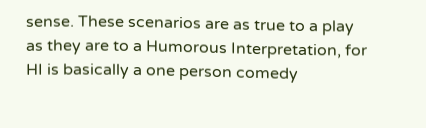sense. These scenarios are as true to a play as they are to a Humorous Interpretation, for HI is basically a one person comedy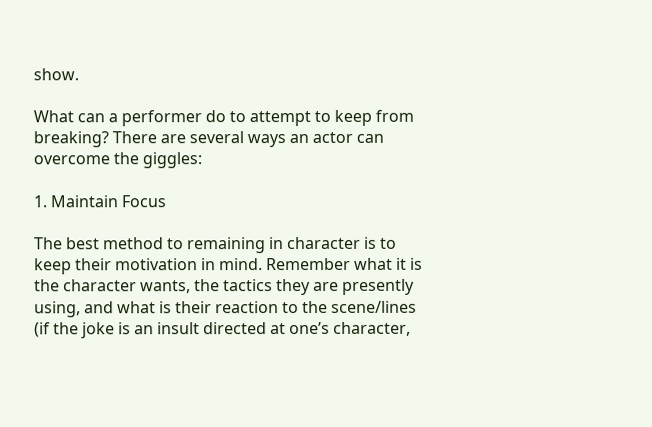show.

What can a performer do to attempt to keep from breaking? There are several ways an actor can overcome the giggles:

1. Maintain Focus

The best method to remaining in character is to keep their motivation in mind. Remember what it is the character wants, the tactics they are presently using, and what is their reaction to the scene/lines (if the joke is an insult directed at one’s character,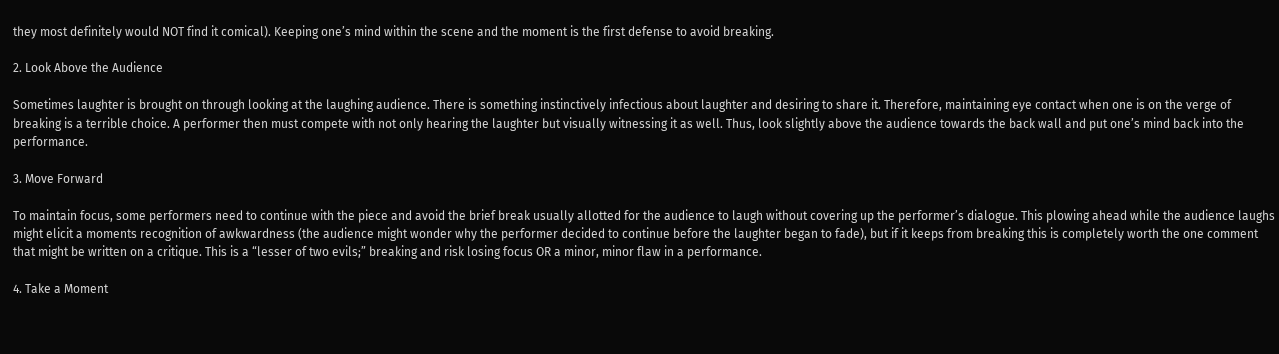they most definitely would NOT find it comical). Keeping one’s mind within the scene and the moment is the first defense to avoid breaking.

2. Look Above the Audience

Sometimes laughter is brought on through looking at the laughing audience. There is something instinctively infectious about laughter and desiring to share it. Therefore, maintaining eye contact when one is on the verge of breaking is a terrible choice. A performer then must compete with not only hearing the laughter but visually witnessing it as well. Thus, look slightly above the audience towards the back wall and put one’s mind back into the performance.

3. Move Forward

To maintain focus, some performers need to continue with the piece and avoid the brief break usually allotted for the audience to laugh without covering up the performer’s dialogue. This plowing ahead while the audience laughs might elicit a moments recognition of awkwardness (the audience might wonder why the performer decided to continue before the laughter began to fade), but if it keeps from breaking this is completely worth the one comment that might be written on a critique. This is a “lesser of two evils;” breaking and risk losing focus OR a minor, minor flaw in a performance.

4. Take a Moment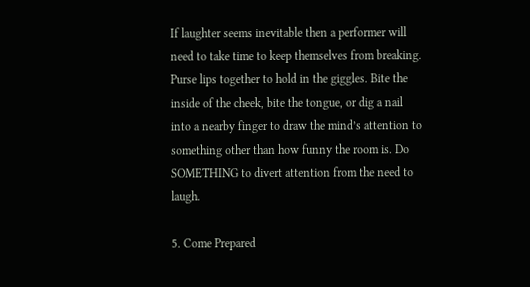If laughter seems inevitable then a performer will need to take time to keep themselves from breaking. Purse lips together to hold in the giggles. Bite the inside of the cheek, bite the tongue, or dig a nail into a nearby finger to draw the mind’s attention to something other than how funny the room is. Do SOMETHING to divert attention from the need to laugh.

5. Come Prepared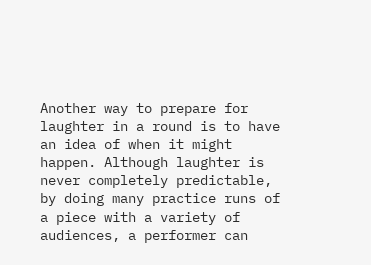Another way to prepare for laughter in a round is to have an idea of when it might happen. Although laughter is never completely predictable, by doing many practice runs of a piece with a variety of audiences, a performer can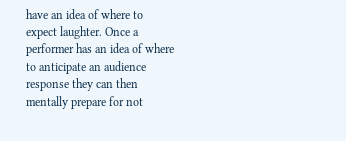have an idea of where to expect laughter. Once a performer has an idea of where to anticipate an audience response they can then mentally prepare for not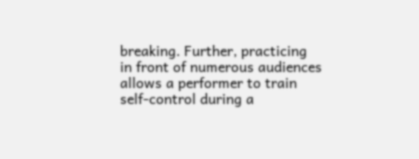breaking. Further, practicing in front of numerous audiences allows a performer to train self-control during a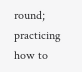round; practicing how to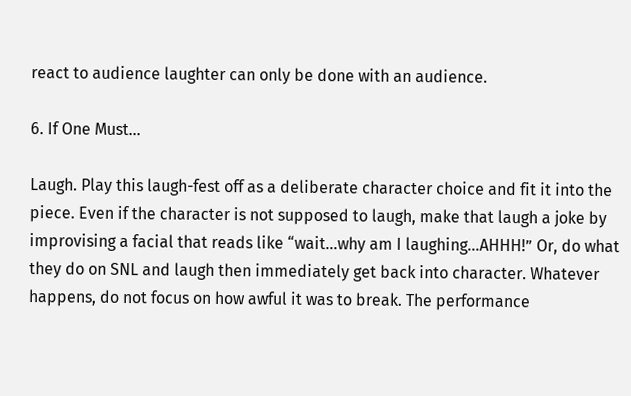react to audience laughter can only be done with an audience.

6. If One Must…

Laugh. Play this laugh-fest off as a deliberate character choice and fit it into the piece. Even if the character is not supposed to laugh, make that laugh a joke by improvising a facial that reads like “wait…why am I laughing…AHHH!” Or, do what they do on SNL and laugh then immediately get back into character. Whatever happens, do not focus on how awful it was to break. The performance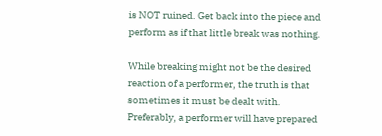is NOT ruined. Get back into the piece and perform as if that little break was nothing.

While breaking might not be the desired reaction of a performer, the truth is that sometimes it must be dealt with. Preferably, a performer will have prepared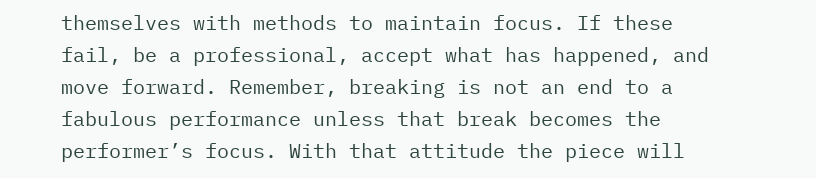themselves with methods to maintain focus. If these fail, be a professional, accept what has happened, and move forward. Remember, breaking is not an end to a fabulous performance unless that break becomes the performer’s focus. With that attitude the piece will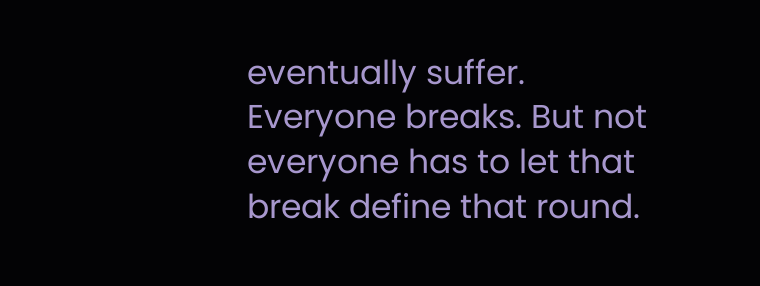eventually suffer. Everyone breaks. But not everyone has to let that break define that round.